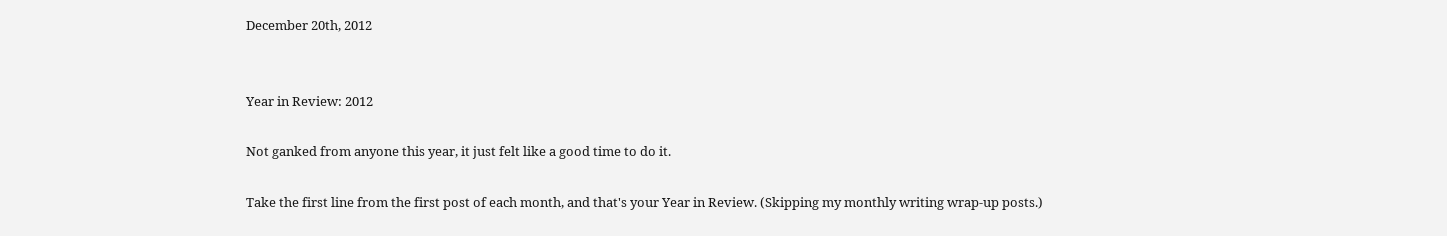December 20th, 2012


Year in Review: 2012

Not ganked from anyone this year, it just felt like a good time to do it.

Take the first line from the first post of each month, and that's your Year in Review. (Skipping my monthly writing wrap-up posts.)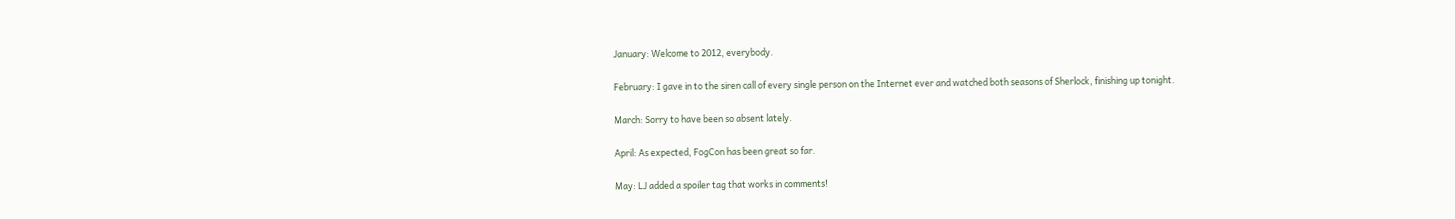January: Welcome to 2012, everybody.

February: I gave in to the siren call of every single person on the Internet ever and watched both seasons of Sherlock, finishing up tonight.

March: Sorry to have been so absent lately.

April: As expected, FogCon has been great so far.

May: LJ added a spoiler tag that works in comments!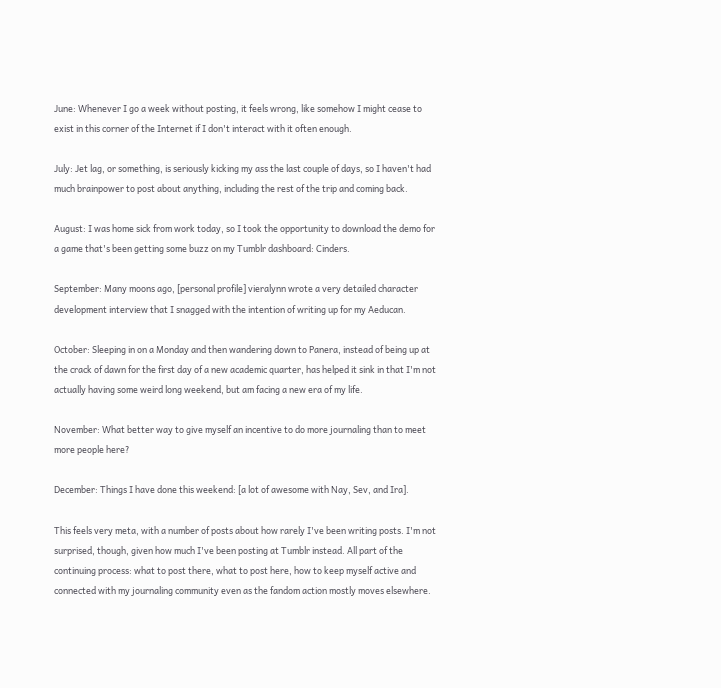June: Whenever I go a week without posting, it feels wrong, like somehow I might cease to exist in this corner of the Internet if I don't interact with it often enough.

July: Jet lag, or something, is seriously kicking my ass the last couple of days, so I haven't had much brainpower to post about anything, including the rest of the trip and coming back.

August: I was home sick from work today, so I took the opportunity to download the demo for a game that's been getting some buzz on my Tumblr dashboard: Cinders.

September: Many moons ago, [personal profile] vieralynn wrote a very detailed character development interview that I snagged with the intention of writing up for my Aeducan.

October: Sleeping in on a Monday and then wandering down to Panera, instead of being up at the crack of dawn for the first day of a new academic quarter, has helped it sink in that I'm not actually having some weird long weekend, but am facing a new era of my life.

November: What better way to give myself an incentive to do more journaling than to meet more people here?

December: Things I have done this weekend: [a lot of awesome with Nay, Sev, and Ira].

This feels very meta, with a number of posts about how rarely I've been writing posts. I'm not surprised, though, given how much I've been posting at Tumblr instead. All part of the continuing process: what to post there, what to post here, how to keep myself active and connected with my journaling community even as the fandom action mostly moves elsewhere.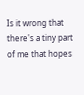Is it wrong that there's a tiny part of me that hopes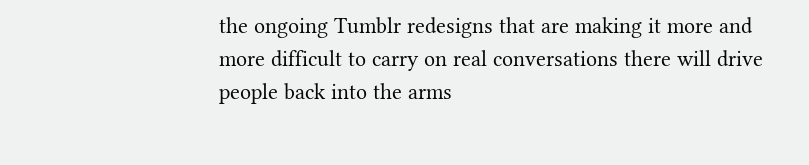the ongoing Tumblr redesigns that are making it more and more difficult to carry on real conversations there will drive people back into the arms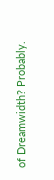of Dreamwidth? Probably.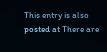This entry is also posted at There are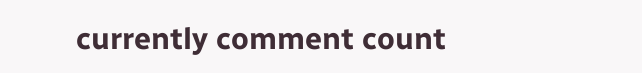currently comment count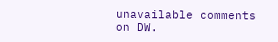unavailable comments on DW.